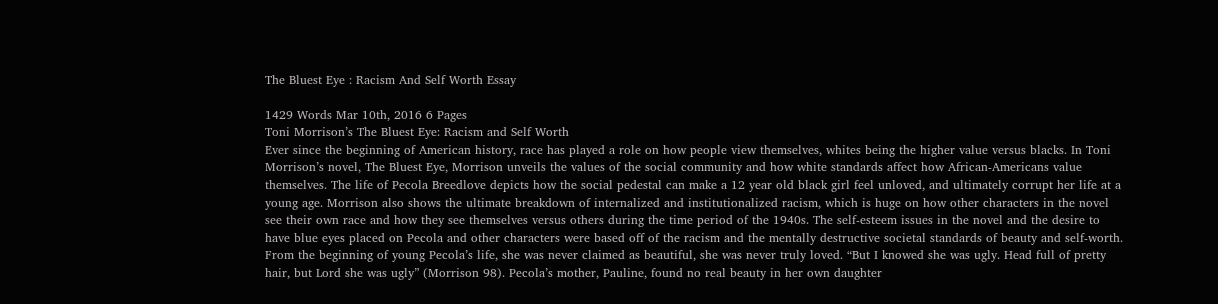The Bluest Eye : Racism And Self Worth Essay

1429 Words Mar 10th, 2016 6 Pages
Toni Morrison’s The Bluest Eye: Racism and Self Worth
Ever since the beginning of American history, race has played a role on how people view themselves, whites being the higher value versus blacks. In Toni Morrison’s novel, The Bluest Eye, Morrison unveils the values of the social community and how white standards affect how African-Americans value themselves. The life of Pecola Breedlove depicts how the social pedestal can make a 12 year old black girl feel unloved, and ultimately corrupt her life at a young age. Morrison also shows the ultimate breakdown of internalized and institutionalized racism, which is huge on how other characters in the novel see their own race and how they see themselves versus others during the time period of the 1940s. The self-esteem issues in the novel and the desire to have blue eyes placed on Pecola and other characters were based off of the racism and the mentally destructive societal standards of beauty and self-worth.
From the beginning of young Pecola’s life, she was never claimed as beautiful, she was never truly loved. “But I knowed she was ugly. Head full of pretty hair, but Lord she was ugly” (Morrison 98). Pecola’s mother, Pauline, found no real beauty in her own daughter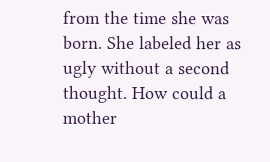from the time she was born. She labeled her as ugly without a second thought. How could a mother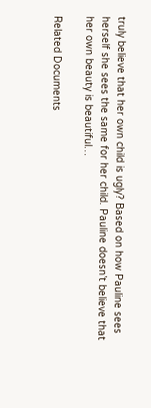truly believe that her own child is ugly? Based on how Pauline sees herself she sees the same for her child. Pauline doesn’t believe that her own beauty is beautiful…

Related Documents